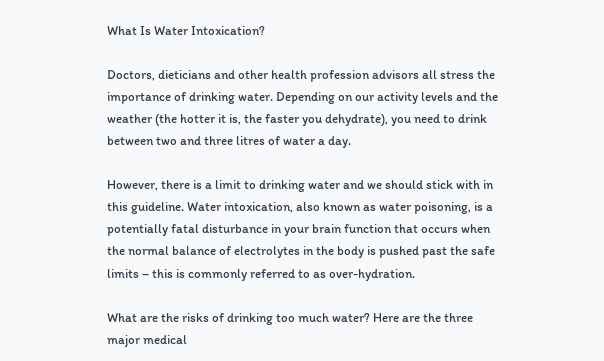What Is Water Intoxication?

Doctors, dieticians and other health profession advisors all stress the importance of drinking water. Depending on our activity levels and the weather (the hotter it is, the faster you dehydrate), you need to drink between two and three litres of water a day.

However, there is a limit to drinking water and we should stick with in this guideline. Water intoxication, also known as water poisoning, is a potentially fatal disturbance in your brain function that occurs when the normal balance of electrolytes in the body is pushed past the safe limits – this is commonly referred to as over-hydration.

What are the risks of drinking too much water? Here are the three major medical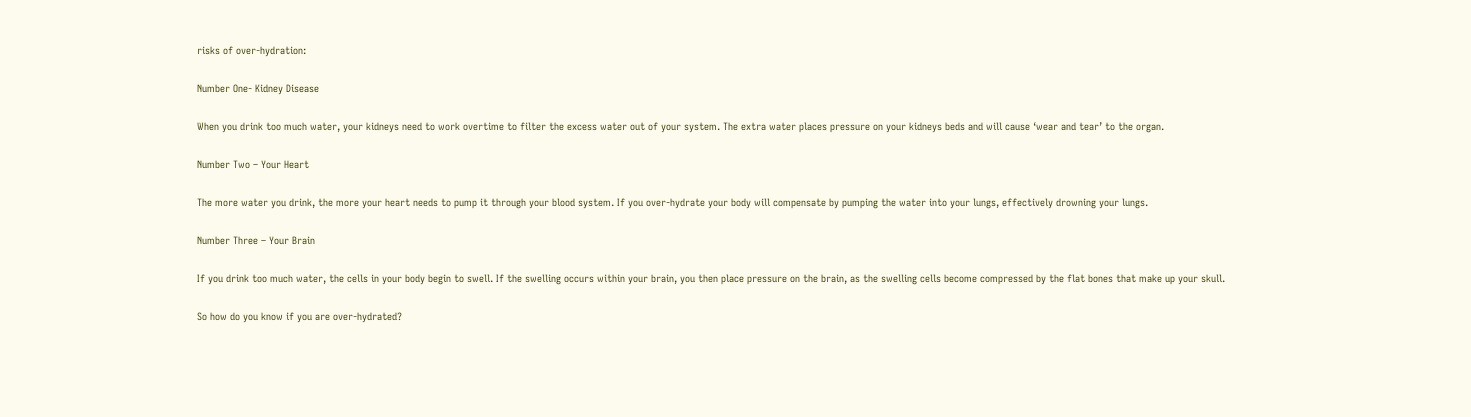risks of over-hydration:

Number One- Kidney Disease

When you drink too much water, your kidneys need to work overtime to filter the excess water out of your system. The extra water places pressure on your kidneys beds and will cause ‘wear and tear’ to the organ.

Number Two – Your Heart

The more water you drink, the more your heart needs to pump it through your blood system. If you over-hydrate your body will compensate by pumping the water into your lungs, effectively drowning your lungs.

Number Three – Your Brain

If you drink too much water, the cells in your body begin to swell. If the swelling occurs within your brain, you then place pressure on the brain, as the swelling cells become compressed by the flat bones that make up your skull.

So how do you know if you are over-hydrated?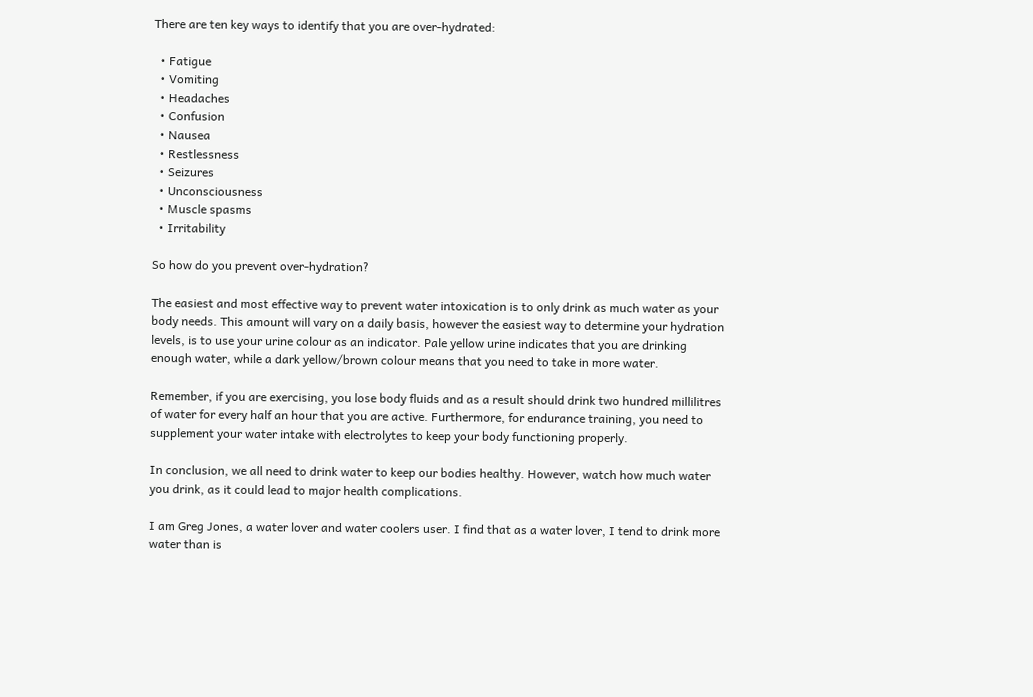There are ten key ways to identify that you are over-hydrated:

  • Fatigue
  • Vomiting
  • Headaches
  • Confusion
  • Nausea
  • Restlessness
  • Seizures
  • Unconsciousness
  • Muscle spasms
  • Irritability

So how do you prevent over-hydration?

The easiest and most effective way to prevent water intoxication is to only drink as much water as your body needs. This amount will vary on a daily basis, however the easiest way to determine your hydration levels, is to use your urine colour as an indicator. Pale yellow urine indicates that you are drinking enough water, while a dark yellow/brown colour means that you need to take in more water.

Remember, if you are exercising, you lose body fluids and as a result should drink two hundred millilitres of water for every half an hour that you are active. Furthermore, for endurance training, you need to supplement your water intake with electrolytes to keep your body functioning properly.

In conclusion, we all need to drink water to keep our bodies healthy. However, watch how much water you drink, as it could lead to major health complications.

I am Greg Jones, a water lover and water coolers user. I find that as a water lover, I tend to drink more water than is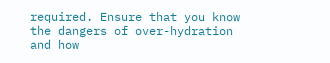required. Ensure that you know the dangers of over-hydration and how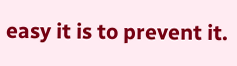easy it is to prevent it.